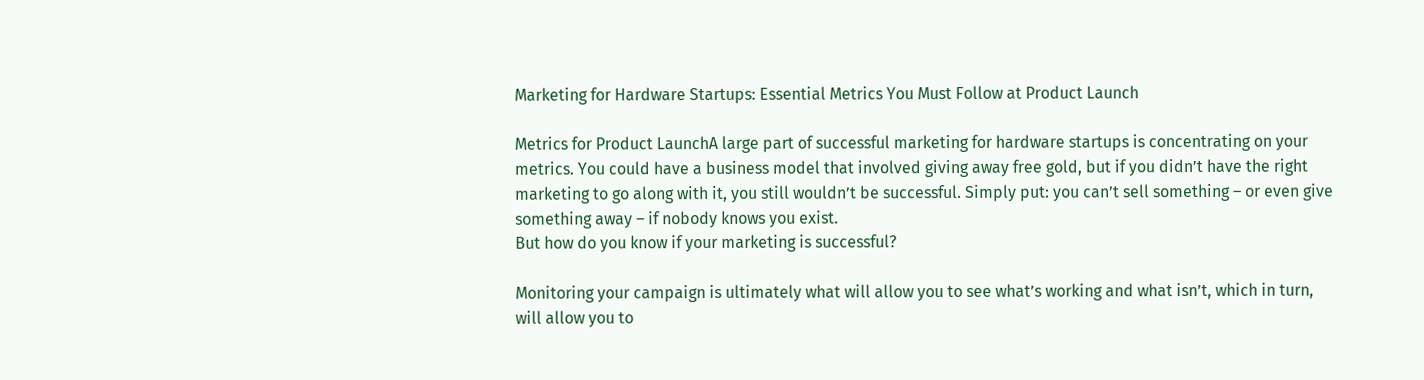Marketing for Hardware Startups: Essential Metrics You Must Follow at Product Launch

Metrics for Product LaunchA large part of successful marketing for hardware startups is concentrating on your metrics. You could have a business model that involved giving away free gold, but if you didn’t have the right marketing to go along with it, you still wouldn’t be successful. Simply put: you can’t sell something – or even give something away – if nobody knows you exist.
But how do you know if your marketing is successful?

Monitoring your campaign is ultimately what will allow you to see what’s working and what isn’t, which in turn, will allow you to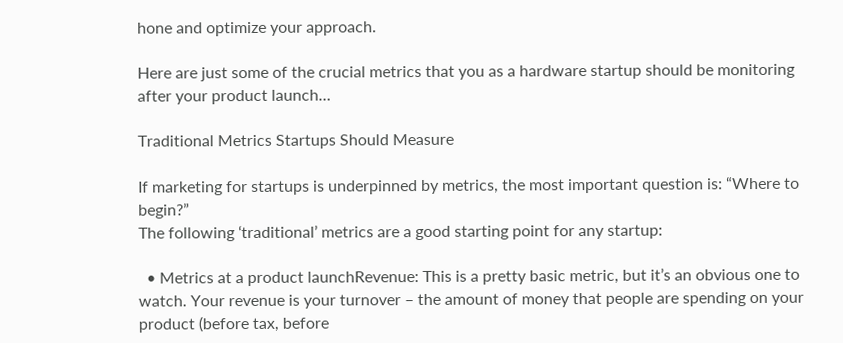hone and optimize your approach.

Here are just some of the crucial metrics that you as a hardware startup should be monitoring after your product launch…

Traditional Metrics Startups Should Measure

If marketing for startups is underpinned by metrics, the most important question is: “Where to begin?”
The following ‘traditional’ metrics are a good starting point for any startup:

  • Metrics at a product launchRevenue: This is a pretty basic metric, but it’s an obvious one to watch. Your revenue is your turnover – the amount of money that people are spending on your product (before tax, before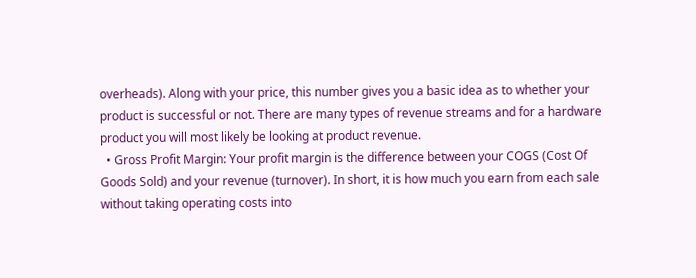overheads). Along with your price, this number gives you a basic idea as to whether your product is successful or not. There are many types of revenue streams and for a hardware product you will most likely be looking at product revenue.
  • Gross Profit Margin: Your profit margin is the difference between your COGS (Cost Of Goods Sold) and your revenue (turnover). In short, it is how much you earn from each sale without taking operating costs into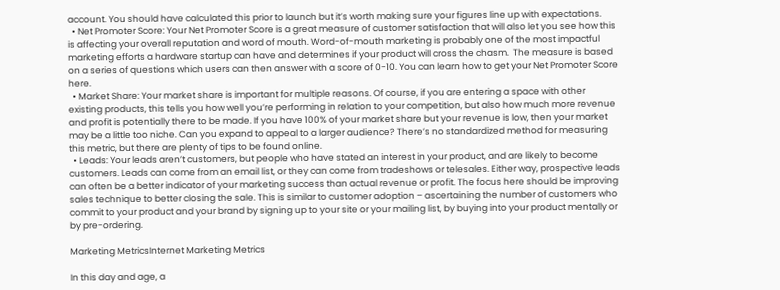account. You should have calculated this prior to launch but it’s worth making sure your figures line up with expectations.
  • Net Promoter Score: Your Net Promoter Score is a great measure of customer satisfaction that will also let you see how this is affecting your overall reputation and word of mouth. Word-of-mouth marketing is probably one of the most impactful marketing efforts a hardware startup can have and determines if your product will cross the chasm.  The measure is based on a series of questions which users can then answer with a score of 0-10. You can learn how to get your Net Promoter Score here.
  • Market Share: Your market share is important for multiple reasons. Of course, if you are entering a space with other existing products, this tells you how well you’re performing in relation to your competition, but also how much more revenue and profit is potentially there to be made. If you have 100% of your market share but your revenue is low, then your market may be a little too niche. Can you expand to appeal to a larger audience? There’s no standardized method for measuring this metric, but there are plenty of tips to be found online.
  • Leads: Your leads aren’t customers, but people who have stated an interest in your product, and are likely to become customers. Leads can come from an email list, or they can come from tradeshows or telesales. Either way, prospective leads can often be a better indicator of your marketing success than actual revenue or profit. The focus here should be improving sales technique to better closing the sale. This is similar to customer adoption – ascertaining the number of customers who commit to your product and your brand by signing up to your site or your mailing list, by buying into your product mentally or by pre-ordering.

Marketing MetricsInternet Marketing Metrics

In this day and age, a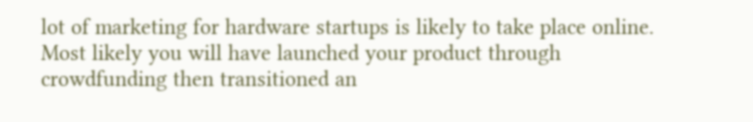lot of marketing for hardware startups is likely to take place online. Most likely you will have launched your product through crowdfunding then transitioned an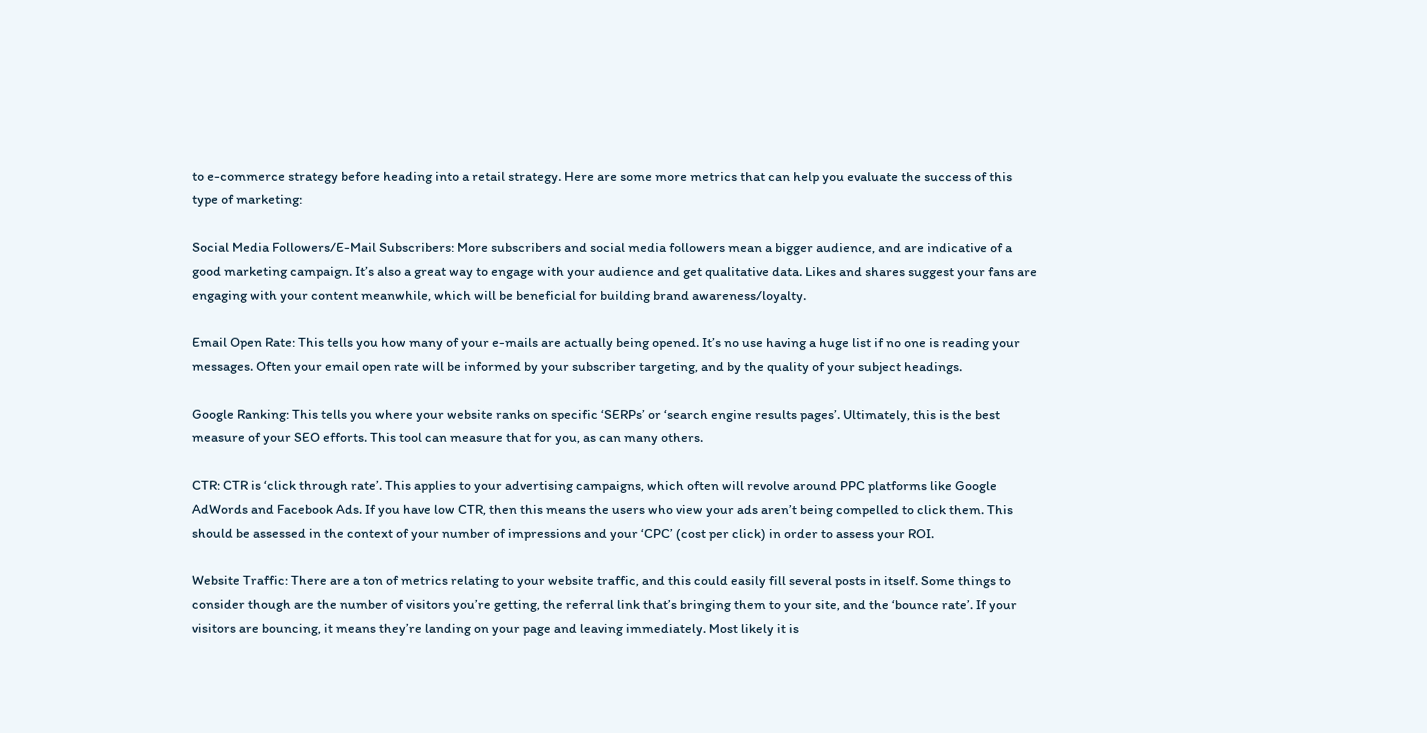to e-commerce strategy before heading into a retail strategy. Here are some more metrics that can help you evaluate the success of this type of marketing:

Social Media Followers/E-Mail Subscribers: More subscribers and social media followers mean a bigger audience, and are indicative of a good marketing campaign. It’s also a great way to engage with your audience and get qualitative data. Likes and shares suggest your fans are engaging with your content meanwhile, which will be beneficial for building brand awareness/loyalty.

Email Open Rate: This tells you how many of your e-mails are actually being opened. It’s no use having a huge list if no one is reading your messages. Often your email open rate will be informed by your subscriber targeting, and by the quality of your subject headings.

Google Ranking: This tells you where your website ranks on specific ‘SERPs’ or ‘search engine results pages’. Ultimately, this is the best measure of your SEO efforts. This tool can measure that for you, as can many others.

CTR: CTR is ‘click through rate’. This applies to your advertising campaigns, which often will revolve around PPC platforms like Google AdWords and Facebook Ads. If you have low CTR, then this means the users who view your ads aren’t being compelled to click them. This should be assessed in the context of your number of impressions and your ‘CPC’ (cost per click) in order to assess your ROI.

Website Traffic: There are a ton of metrics relating to your website traffic, and this could easily fill several posts in itself. Some things to consider though are the number of visitors you’re getting, the referral link that’s bringing them to your site, and the ‘bounce rate’. If your visitors are bouncing, it means they’re landing on your page and leaving immediately. Most likely it is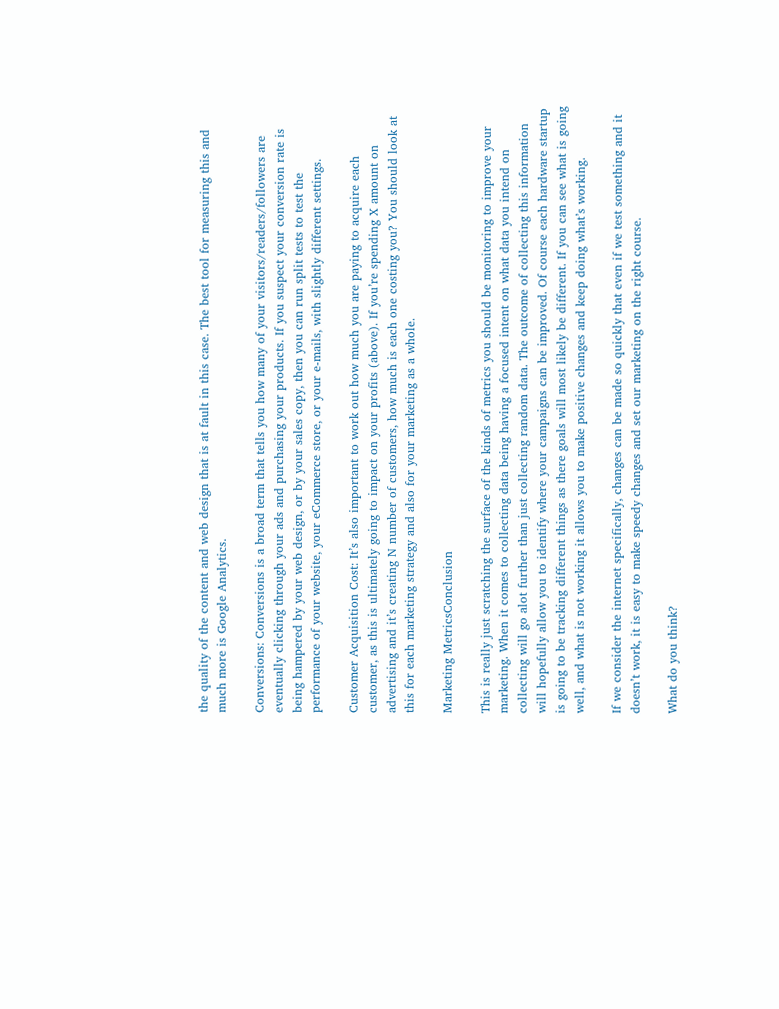the quality of the content and web design that is at fault in this case. The best tool for measuring this and much more is Google Analytics.

Conversions: Conversions is a broad term that tells you how many of your visitors/readers/followers are eventually clicking through your ads and purchasing your products. If you suspect your conversion rate is being hampered by your web design, or by your sales copy, then you can run split tests to test the performance of your website, your eCommerce store, or your e-mails, with slightly different settings.

Customer Acquisition Cost: It’s also important to work out how much you are paying to acquire each customer, as this is ultimately going to impact on your profits (above). If you’re spending X amount on advertising and it’s creating N number of customers, how much is each one costing you? You should look at this for each marketing strategy and also for your marketing as a whole.

Marketing MetricsConclusion

This is really just scratching the surface of the kinds of metrics you should be monitoring to improve your marketing. When it comes to collecting data being having a focused intent on what data you intend on collecting will go alot further than just collecting random data. The outcome of collecting this information will hopefully allow you to identify where your campaigns can be improved. Of course each hardware startup is going to be tracking different things as there goals will most likely be different. If you can see what is going well, and what is not working it allows you to make positive changes and keep doing what’s working.

If we consider the internet specifically, changes can be made so quickly that even if we test something and it doesn’t work, it is easy to make speedy changes and set our marketing on the right course.

What do you think?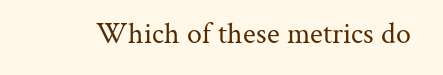Which of these metrics do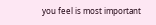you feel is most important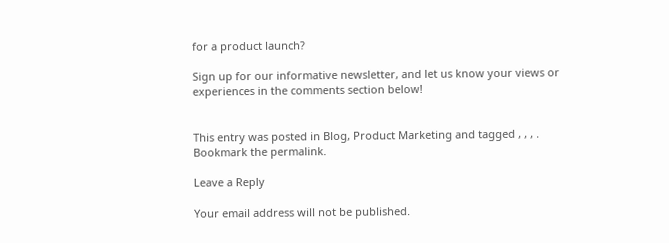for a product launch?

Sign up for our informative newsletter, and let us know your views or experiences in the comments section below!


This entry was posted in Blog, Product Marketing and tagged , , , . Bookmark the permalink.

Leave a Reply

Your email address will not be published.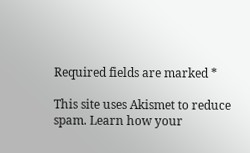Required fields are marked *

This site uses Akismet to reduce spam. Learn how your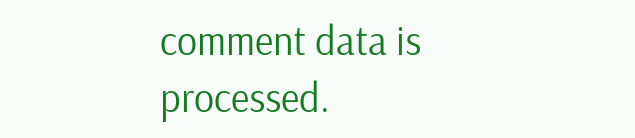comment data is processed.